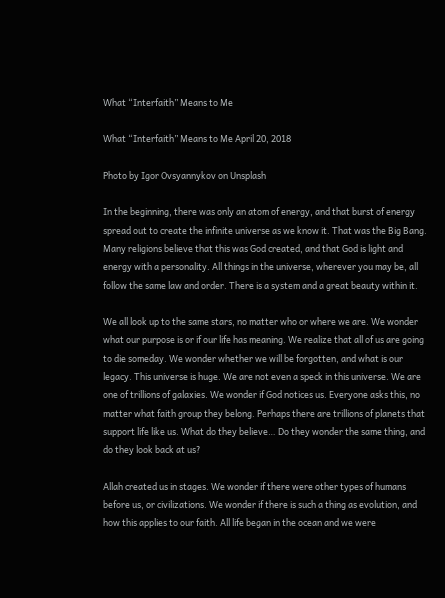What “Interfaith” Means to Me

What “Interfaith” Means to Me April 20, 2018

Photo by Igor Ovsyannykov on Unsplash

In the beginning, there was only an atom of energy, and that burst of energy spread out to create the infinite universe as we know it. That was the Big Bang. Many religions believe that this was God created, and that God is light and energy with a personality. All things in the universe, wherever you may be, all follow the same law and order. There is a system and a great beauty within it.

We all look up to the same stars, no matter who or where we are. We wonder what our purpose is or if our life has meaning. We realize that all of us are going to die someday. We wonder whether we will be forgotten, and what is our legacy. This universe is huge. We are not even a speck in this universe. We are one of trillions of galaxies. We wonder if God notices us. Everyone asks this, no matter what faith group they belong. Perhaps there are trillions of planets that support life like us. What do they believe… Do they wonder the same thing, and do they look back at us?

Allah created us in stages. We wonder if there were other types of humans before us, or civilizations. We wonder if there is such a thing as evolution, and how this applies to our faith. All life began in the ocean and we were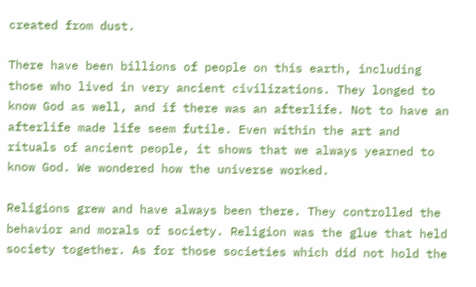created from dust.

There have been billions of people on this earth, including those who lived in very ancient civilizations. They longed to know God as well, and if there was an afterlife. Not to have an afterlife made life seem futile. Even within the art and rituals of ancient people, it shows that we always yearned to know God. We wondered how the universe worked.

Religions grew and have always been there. They controlled the behavior and morals of society. Religion was the glue that held society together. As for those societies which did not hold the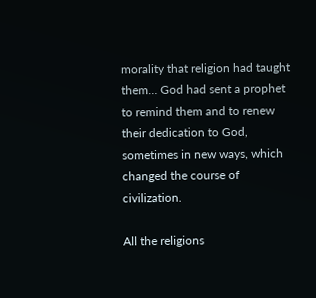morality that religion had taught them… God had sent a prophet to remind them and to renew their dedication to God, sometimes in new ways, which changed the course of civilization.

All the religions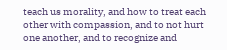teach us morality, and how to treat each other with compassion, and to not hurt one another, and to recognize and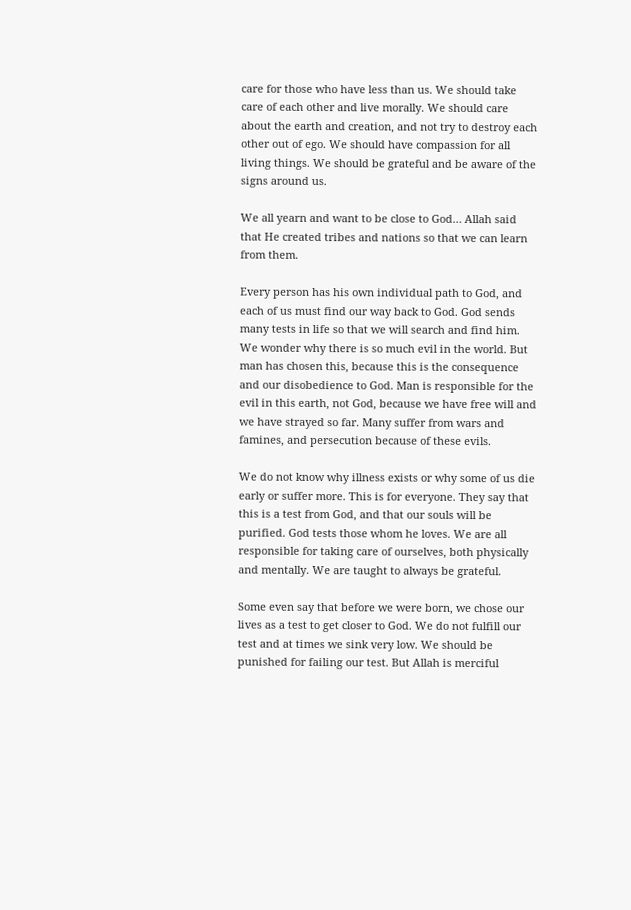care for those who have less than us. We should take care of each other and live morally. We should care about the earth and creation, and not try to destroy each other out of ego. We should have compassion for all living things. We should be grateful and be aware of the signs around us.

We all yearn and want to be close to God… Allah said that He created tribes and nations so that we can learn from them.

Every person has his own individual path to God, and each of us must find our way back to God. God sends many tests in life so that we will search and find him. We wonder why there is so much evil in the world. But man has chosen this, because this is the consequence and our disobedience to God. Man is responsible for the evil in this earth, not God, because we have free will and we have strayed so far. Many suffer from wars and famines, and persecution because of these evils.

We do not know why illness exists or why some of us die early or suffer more. This is for everyone. They say that this is a test from God, and that our souls will be purified. God tests those whom he loves. We are all responsible for taking care of ourselves, both physically and mentally. We are taught to always be grateful.

Some even say that before we were born, we chose our lives as a test to get closer to God. We do not fulfill our test and at times we sink very low. We should be punished for failing our test. But Allah is merciful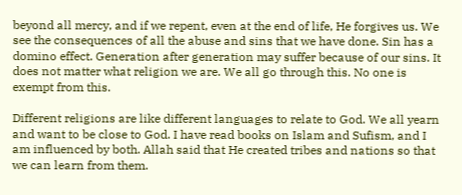beyond all mercy, and if we repent, even at the end of life, He forgives us. We see the consequences of all the abuse and sins that we have done. Sin has a domino effect. Generation after generation may suffer because of our sins. It does not matter what religion we are. We all go through this. No one is exempt from this.

Different religions are like different languages to relate to God. We all yearn and want to be close to God. I have read books on Islam and Sufism, and I am influenced by both. Allah said that He created tribes and nations so that we can learn from them.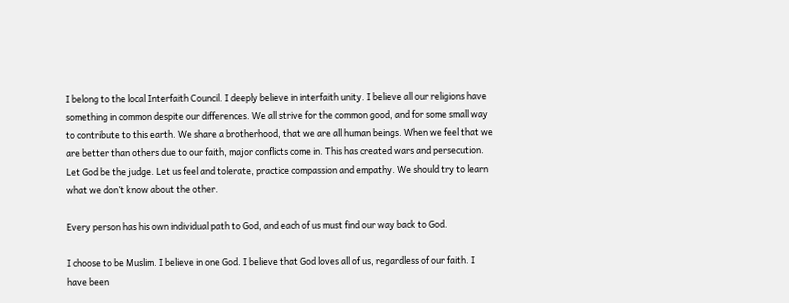I belong to the local Interfaith Council. I deeply believe in interfaith unity. I believe all our religions have something in common despite our differences. We all strive for the common good, and for some small way to contribute to this earth. We share a brotherhood, that we are all human beings. When we feel that we are better than others due to our faith, major conflicts come in. This has created wars and persecution. Let God be the judge. Let us feel and tolerate, practice compassion and empathy. We should try to learn what we don’t know about the other.

Every person has his own individual path to God, and each of us must find our way back to God.

I choose to be Muslim. I believe in one God. I believe that God loves all of us, regardless of our faith. I have been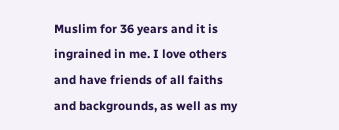Muslim for 36 years and it is ingrained in me. I love others and have friends of all faiths and backgrounds, as well as my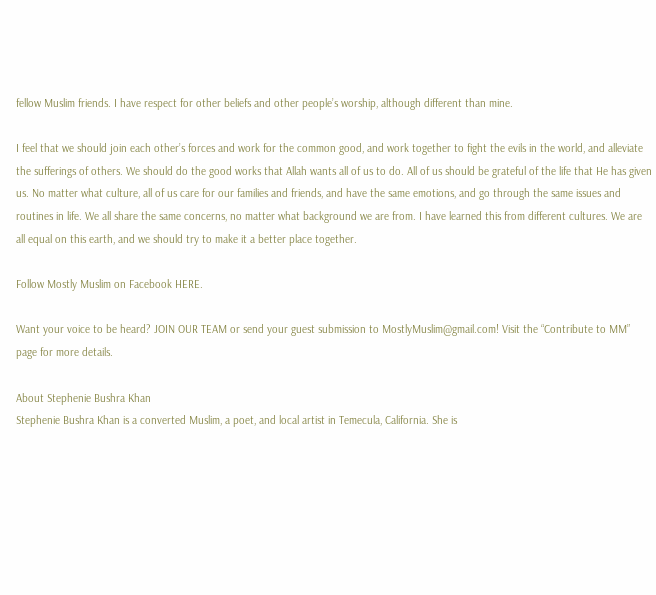fellow Muslim friends. I have respect for other beliefs and other people’s worship, although different than mine.

I feel that we should join each other’s forces and work for the common good, and work together to fight the evils in the world, and alleviate the sufferings of others. We should do the good works that Allah wants all of us to do. All of us should be grateful of the life that He has given us. No matter what culture, all of us care for our families and friends, and have the same emotions, and go through the same issues and routines in life. We all share the same concerns, no matter what background we are from. I have learned this from different cultures. We are all equal on this earth, and we should try to make it a better place together.

Follow Mostly Muslim on Facebook HERE.

Want your voice to be heard? JOIN OUR TEAM or send your guest submission to MostlyMuslim@gmail.com! Visit the “Contribute to MM” page for more details.

About Stephenie Bushra Khan
Stephenie Bushra Khan is a converted Muslim, a poet, and local artist in Temecula, California. She is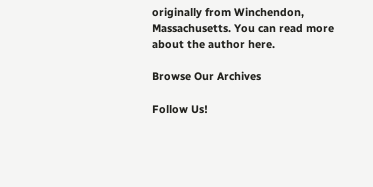originally from Winchendon, Massachusetts. You can read more about the author here.

Browse Our Archives

Follow Us!